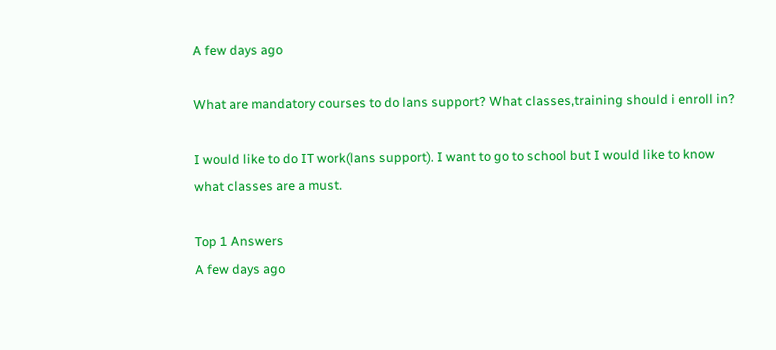A few days ago

What are mandatory courses to do lans support? What classes,training should i enroll in?

I would like to do IT work(lans support). I want to go to school but I would like to know what classes are a must.

Top 1 Answers
A few days ago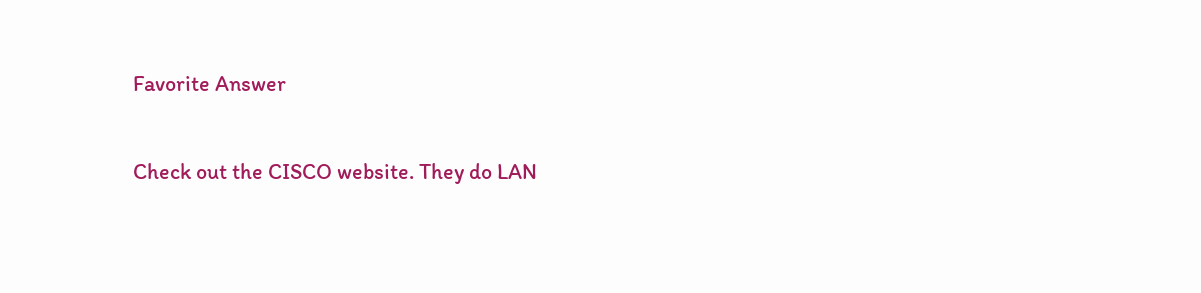Favorite Answer

Check out the CISCO website. They do LAN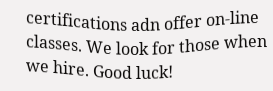certifications adn offer on-line classes. We look for those when we hire. Good luck!